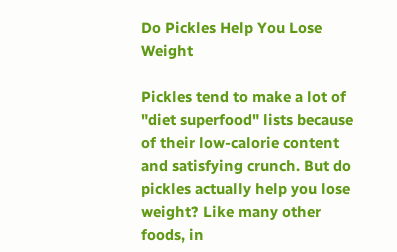Do Pickles Help You Lose Weight

Pickles tend to make a lot of "diet superfood" lists because of their low-calorie content and satisfying crunch. But do pickles actually help you lose weight? Like many other foods, in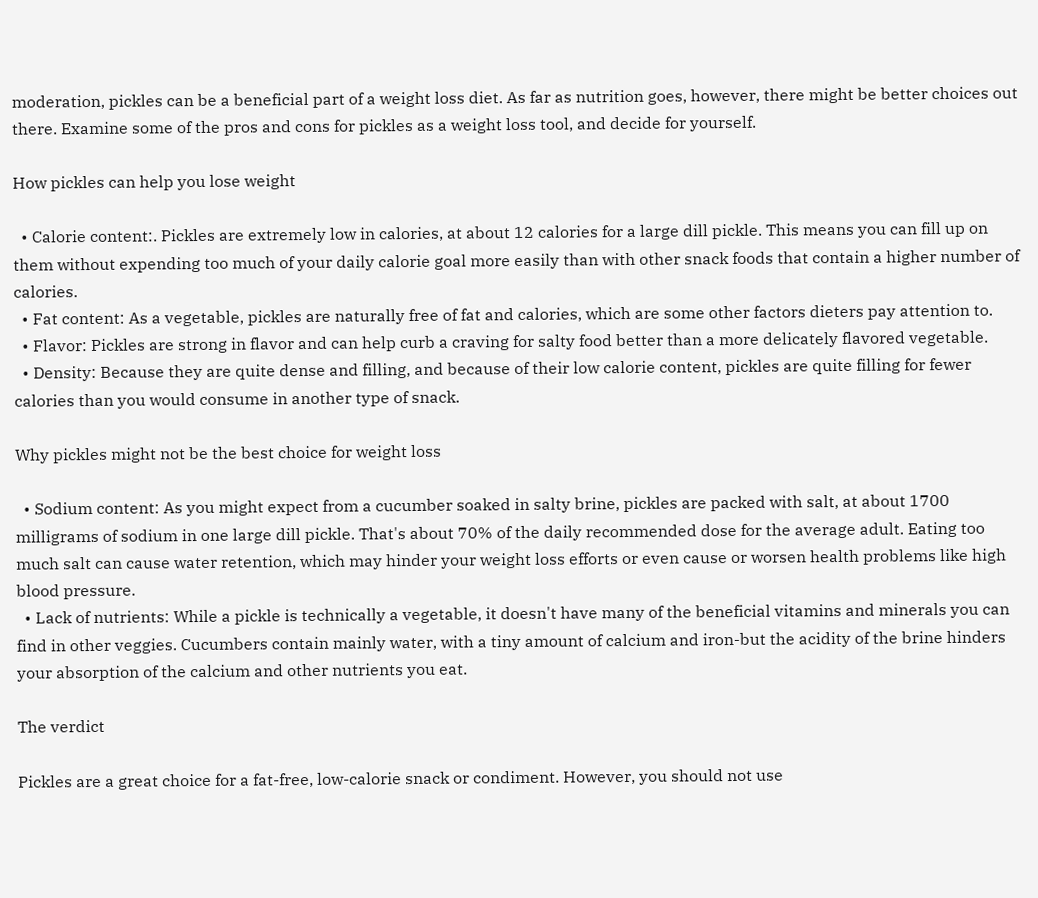moderation, pickles can be a beneficial part of a weight loss diet. As far as nutrition goes, however, there might be better choices out there. Examine some of the pros and cons for pickles as a weight loss tool, and decide for yourself.

How pickles can help you lose weight

  • Calorie content:. Pickles are extremely low in calories, at about 12 calories for a large dill pickle. This means you can fill up on them without expending too much of your daily calorie goal more easily than with other snack foods that contain a higher number of calories.
  • Fat content: As a vegetable, pickles are naturally free of fat and calories, which are some other factors dieters pay attention to.
  • Flavor: Pickles are strong in flavor and can help curb a craving for salty food better than a more delicately flavored vegetable.
  • Density: Because they are quite dense and filling, and because of their low calorie content, pickles are quite filling for fewer calories than you would consume in another type of snack.

Why pickles might not be the best choice for weight loss

  • Sodium content: As you might expect from a cucumber soaked in salty brine, pickles are packed with salt, at about 1700 milligrams of sodium in one large dill pickle. That's about 70% of the daily recommended dose for the average adult. Eating too much salt can cause water retention, which may hinder your weight loss efforts or even cause or worsen health problems like high blood pressure.
  • Lack of nutrients: While a pickle is technically a vegetable, it doesn't have many of the beneficial vitamins and minerals you can find in other veggies. Cucumbers contain mainly water, with a tiny amount of calcium and iron-but the acidity of the brine hinders your absorption of the calcium and other nutrients you eat.

The verdict

Pickles are a great choice for a fat-free, low-calorie snack or condiment. However, you should not use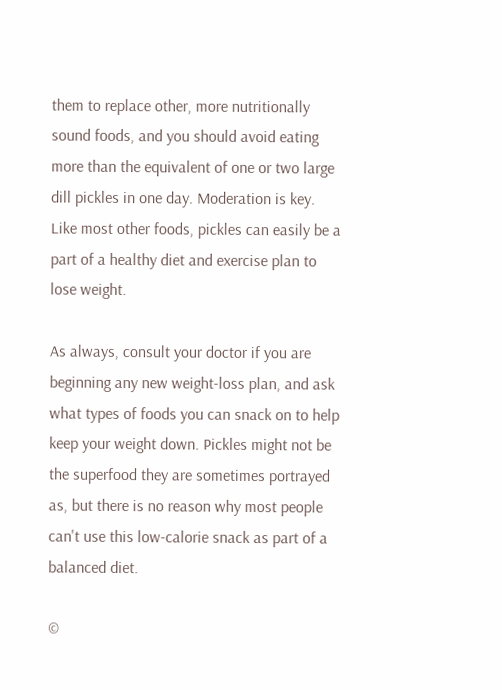them to replace other, more nutritionally sound foods, and you should avoid eating more than the equivalent of one or two large dill pickles in one day. Moderation is key. Like most other foods, pickles can easily be a part of a healthy diet and exercise plan to lose weight.

As always, consult your doctor if you are beginning any new weight-loss plan, and ask what types of foods you can snack on to help keep your weight down. Pickles might not be the superfood they are sometimes portrayed as, but there is no reason why most people can't use this low-calorie snack as part of a balanced diet.

©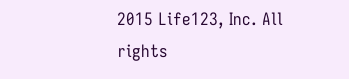2015 Life123, Inc. All rights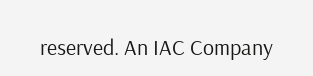reserved. An IAC Company